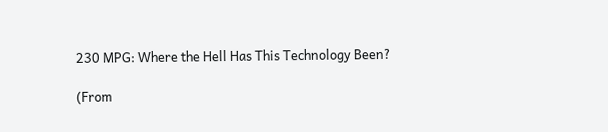230 MPG: Where the Hell Has This Technology Been?

(From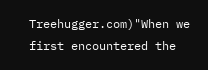Treehugger.com)"When we first encountered the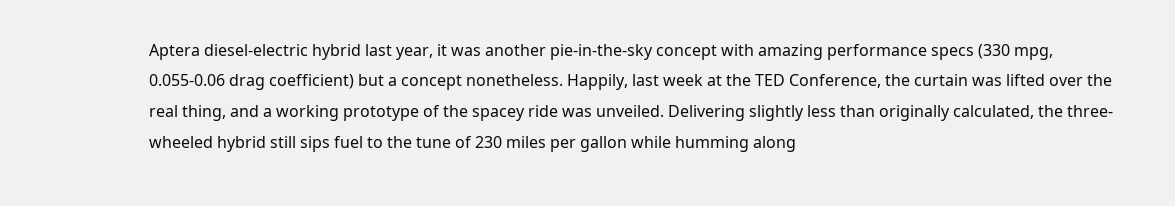Aptera diesel-electric hybrid last year, it was another pie-in-the-sky concept with amazing performance specs (330 mpg, 0.055-0.06 drag coefficient) but a concept nonetheless. Happily, last week at the TED Conference, the curtain was lifted over the real thing, and a working prototype of the spacey ride was unveiled. Delivering slightly less than originally calculated, the three-wheeled hybrid still sips fuel to the tune of 230 miles per gallon while humming along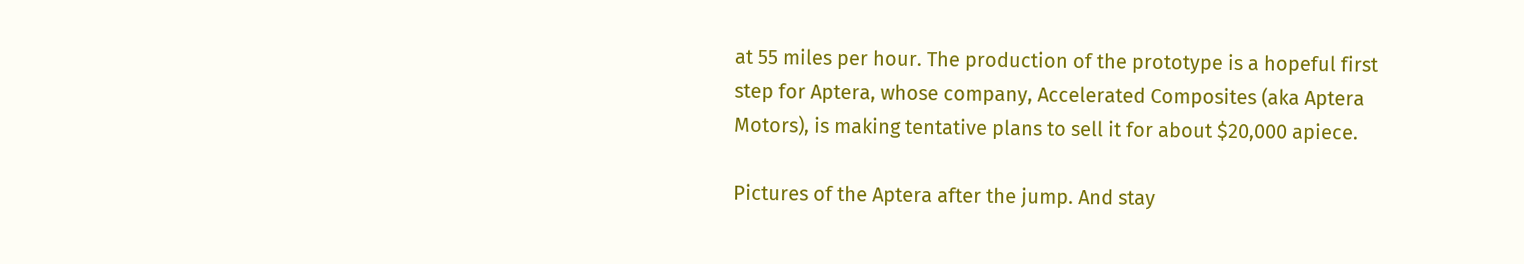at 55 miles per hour. The production of the prototype is a hopeful first step for Aptera, whose company, Accelerated Composites (aka Aptera Motors), is making tentative plans to sell it for about $20,000 apiece.

Pictures of the Aptera after the jump. And stay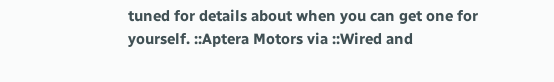tuned for details about when you can get one for yourself. ::Aptera Motors via ::Wired and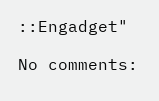::Engadget"

No comments: